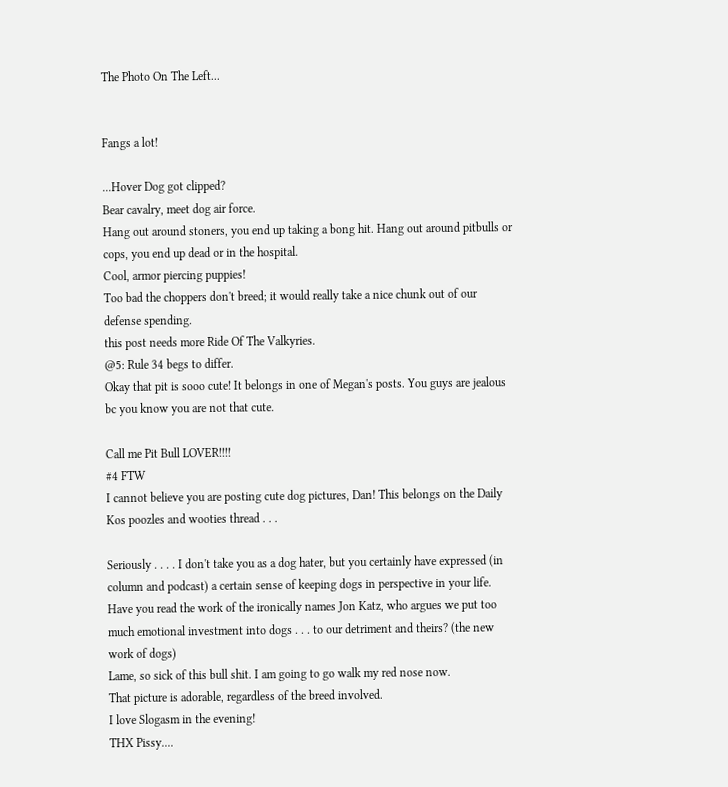The Photo On The Left...


Fangs a lot!

...Hover Dog got clipped?
Bear cavalry, meet dog air force.
Hang out around stoners, you end up taking a bong hit. Hang out around pitbulls or cops, you end up dead or in the hospital.
Cool, armor piercing puppies!
Too bad the choppers don't breed; it would really take a nice chunk out of our defense spending.
this post needs more Ride Of The Valkyries.
@5: Rule 34 begs to differ.
Okay that pit is sooo cute! It belongs in one of Megan's posts. You guys are jealous bc you know you are not that cute.

Call me Pit Bull LOVER!!!!
#4 FTW
I cannot believe you are posting cute dog pictures, Dan! This belongs on the Daily Kos poozles and wooties thread . . .

Seriously . . . . I don't take you as a dog hater, but you certainly have expressed (in column and podcast) a certain sense of keeping dogs in perspective in your life. Have you read the work of the ironically names Jon Katz, who argues we put too much emotional investment into dogs . . . to our detriment and theirs? (the new work of dogs)
Lame, so sick of this bull shit. I am going to go walk my red nose now.
That picture is adorable, regardless of the breed involved.
I love Slogasm in the evening!
THX Pissy....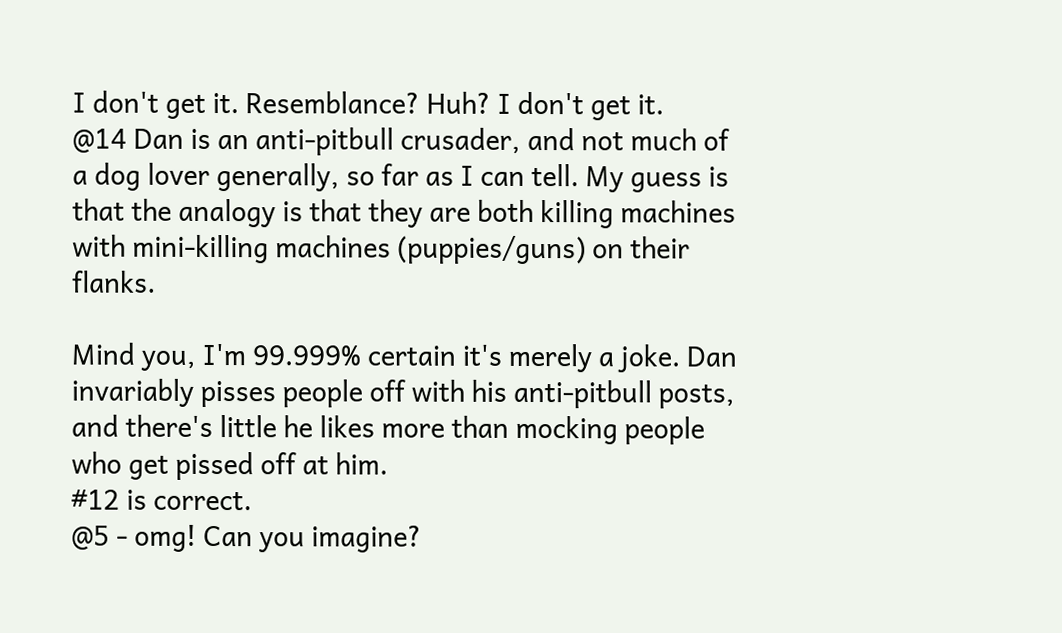I don't get it. Resemblance? Huh? I don't get it.
@14 Dan is an anti-pitbull crusader, and not much of a dog lover generally, so far as I can tell. My guess is that the analogy is that they are both killing machines with mini-killing machines (puppies/guns) on their flanks.

Mind you, I'm 99.999% certain it's merely a joke. Dan invariably pisses people off with his anti-pitbull posts, and there's little he likes more than mocking people who get pissed off at him.
#12 is correct.
@5 - omg! Can you imagine?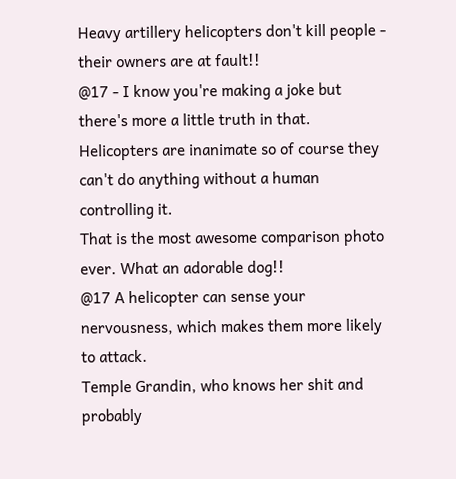Heavy artillery helicopters don't kill people - their owners are at fault!!
@17 - I know you're making a joke but there's more a little truth in that. Helicopters are inanimate so of course they can't do anything without a human controlling it.
That is the most awesome comparison photo ever. What an adorable dog!!
@17 A helicopter can sense your nervousness, which makes them more likely to attack.
Temple Grandin, who knows her shit and probably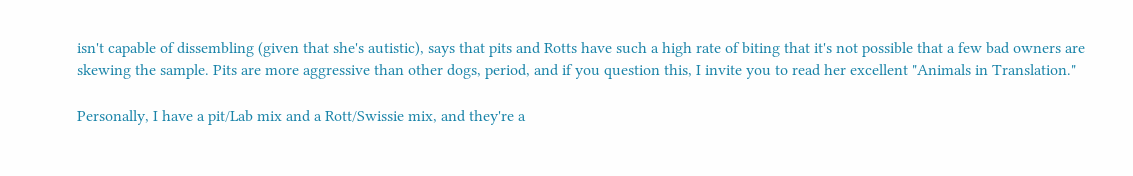isn't capable of dissembling (given that she's autistic), says that pits and Rotts have such a high rate of biting that it's not possible that a few bad owners are skewing the sample. Pits are more aggressive than other dogs, period, and if you question this, I invite you to read her excellent "Animals in Translation."

Personally, I have a pit/Lab mix and a Rott/Swissie mix, and they're a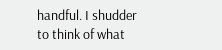handful. I shudder to think of what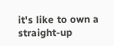it's like to own a straight-up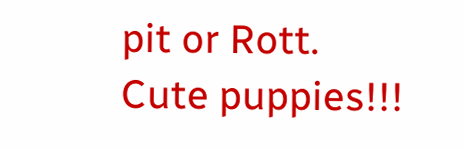pit or Rott.
Cute puppies!!!